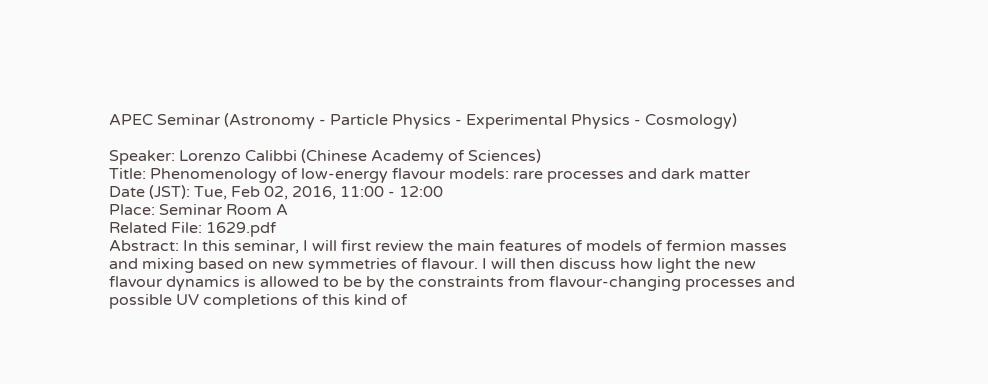APEC Seminar (Astronomy - Particle Physics - Experimental Physics - Cosmology)

Speaker: Lorenzo Calibbi (Chinese Academy of Sciences)
Title: Phenomenology of low-energy flavour models: rare processes and dark matter
Date (JST): Tue, Feb 02, 2016, 11:00 - 12:00
Place: Seminar Room A
Related File: 1629.pdf
Abstract: In this seminar, I will first review the main features of models of fermion masses and mixing based on new symmetries of flavour. I will then discuss how light the new flavour dynamics is allowed to be by the constraints from flavour-changing processes and possible UV completions of this kind of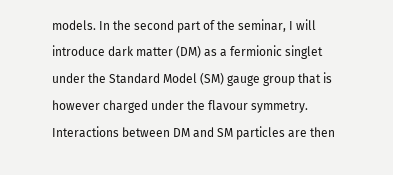models. In the second part of the seminar, I will introduce dark matter (DM) as a fermionic singlet under the Standard Model (SM) gauge group that is however charged under the flavour symmetry. Interactions between DM and SM particles are then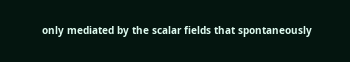only mediated by the scalar fields that spontaneously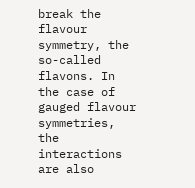break the flavour symmetry, the so-called flavons. In the case of gauged flavour symmetries, the interactions are also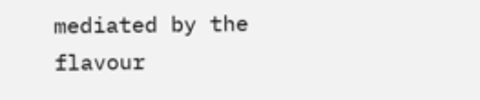mediated by the flavour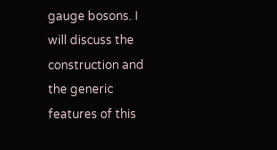gauge bosons. I
will discuss the construction and the generic features of this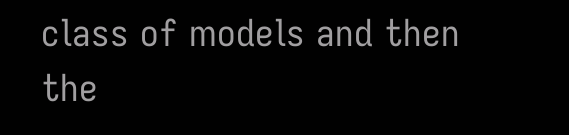class of models and then the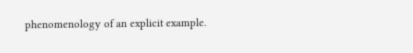phenomenology of an explicit example.